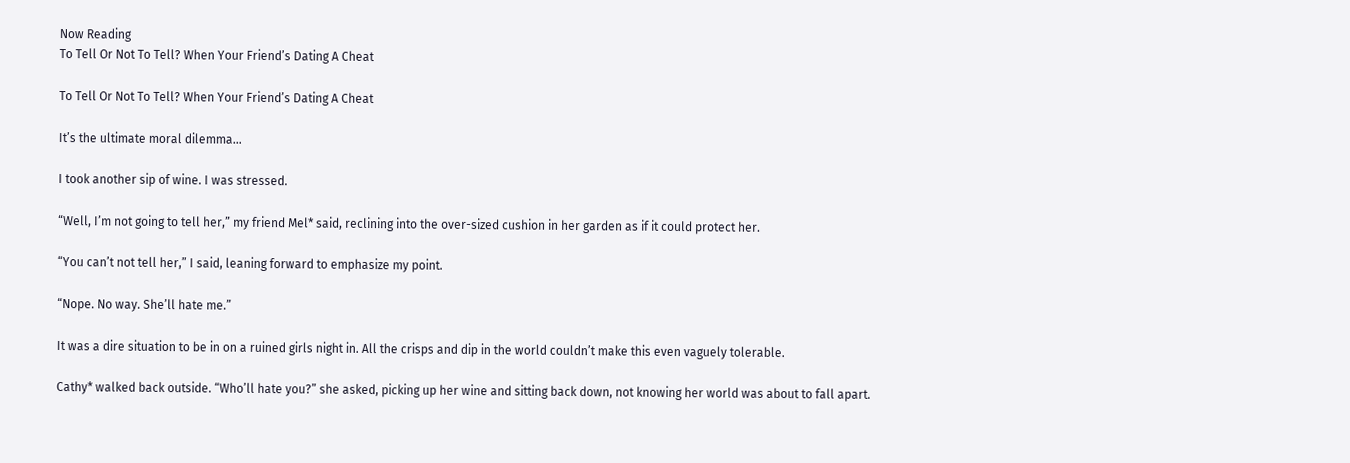Now Reading
To Tell Or Not To Tell? When Your Friend’s Dating A Cheat

To Tell Or Not To Tell? When Your Friend’s Dating A Cheat

It’s the ultimate moral dilemma…

I took another sip of wine. I was stressed.

“Well, I’m not going to tell her,” my friend Mel* said, reclining into the over-sized cushion in her garden as if it could protect her.

“You can’t not tell her,” I said, leaning forward to emphasize my point.

“Nope. No way. She’ll hate me.”

It was a dire situation to be in on a ruined girls night in. All the crisps and dip in the world couldn’t make this even vaguely tolerable.

Cathy* walked back outside. “Who’ll hate you?” she asked, picking up her wine and sitting back down, not knowing her world was about to fall apart.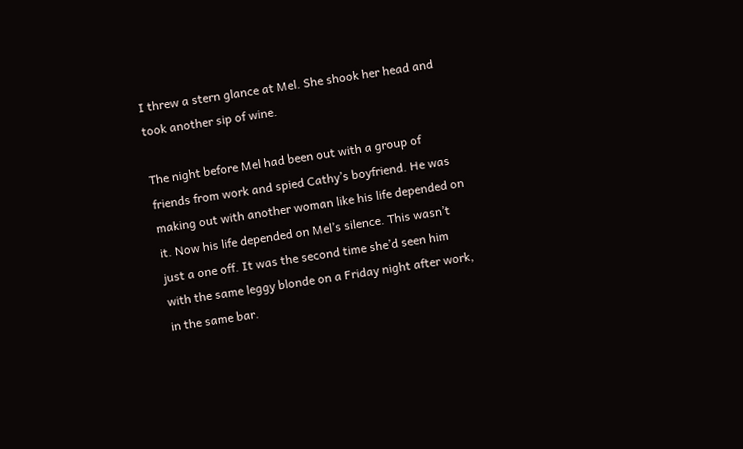I threw a stern glance at Mel. She shook her head and took another sip of wine.

The night before Mel had been out with a group of friends from work and spied Cathy’s boyfriend. He was making out with another woman like his life depended on it. Now his life depended on Mel’s silence. This wasn’t just a one off. It was the second time she’d seen him with the same leggy blonde on a Friday night after work, in the same bar.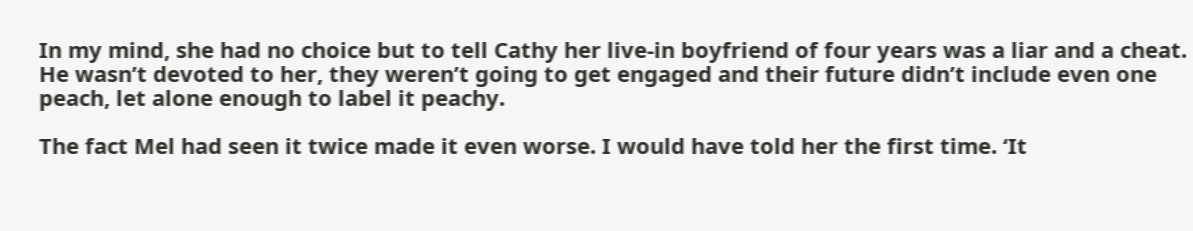In my mind, she had no choice but to tell Cathy her live-in boyfriend of four years was a liar and a cheat. He wasn’t devoted to her, they weren’t going to get engaged and their future didn’t include even one peach, let alone enough to label it peachy.

The fact Mel had seen it twice made it even worse. I would have told her the first time. ‘It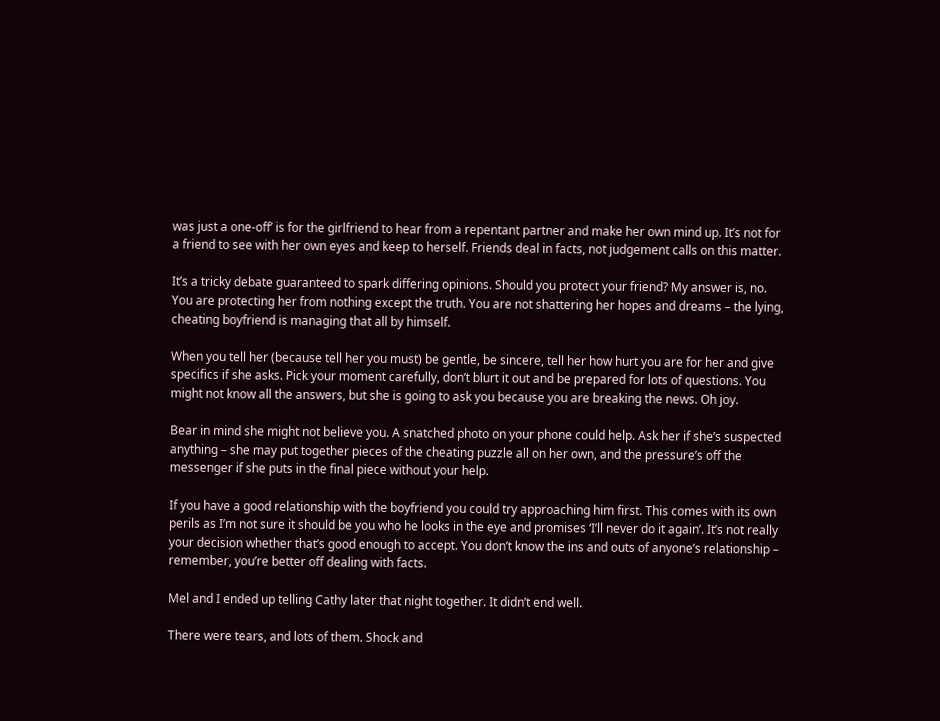was just a one-off’ is for the girlfriend to hear from a repentant partner and make her own mind up. It’s not for a friend to see with her own eyes and keep to herself. Friends deal in facts, not judgement calls on this matter.

It’s a tricky debate guaranteed to spark differing opinions. Should you protect your friend? My answer is, no. You are protecting her from nothing except the truth. You are not shattering her hopes and dreams – the lying, cheating boyfriend is managing that all by himself.

When you tell her (because tell her you must) be gentle, be sincere, tell her how hurt you are for her and give specifics if she asks. Pick your moment carefully, don’t blurt it out and be prepared for lots of questions. You might not know all the answers, but she is going to ask you because you are breaking the news. Oh joy.

Bear in mind she might not believe you. A snatched photo on your phone could help. Ask her if she’s suspected anything – she may put together pieces of the cheating puzzle all on her own, and the pressure’s off the messenger if she puts in the final piece without your help.

If you have a good relationship with the boyfriend you could try approaching him first. This comes with its own perils as I’m not sure it should be you who he looks in the eye and promises ‘I’ll never do it again’. It’s not really your decision whether that’s good enough to accept. You don’t know the ins and outs of anyone’s relationship – remember, you’re better off dealing with facts.

Mel and I ended up telling Cathy later that night together. It didn’t end well.

There were tears, and lots of them. Shock and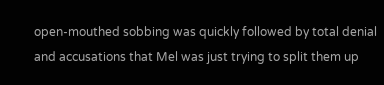open-mouthed sobbing was quickly followed by total denial and accusations that Mel was just trying to split them up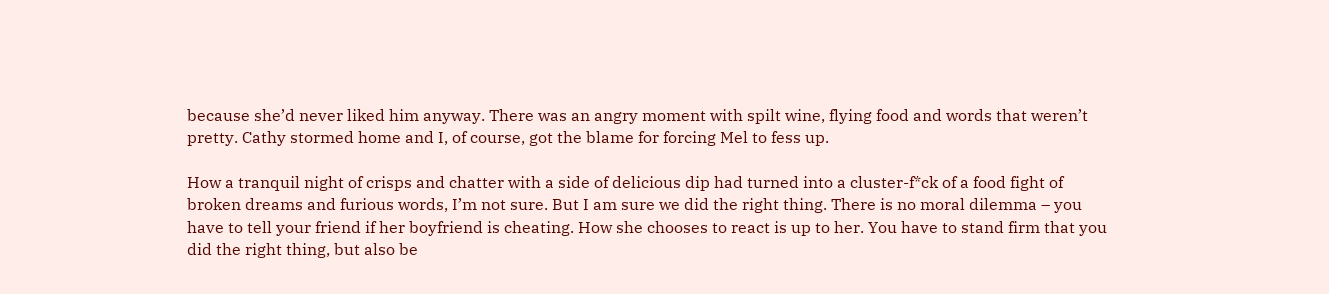because she’d never liked him anyway. There was an angry moment with spilt wine, flying food and words that weren’t pretty. Cathy stormed home and I, of course, got the blame for forcing Mel to fess up.

How a tranquil night of crisps and chatter with a side of delicious dip had turned into a cluster-f*ck of a food fight of broken dreams and furious words, I’m not sure. But I am sure we did the right thing. There is no moral dilemma – you have to tell your friend if her boyfriend is cheating. How she chooses to react is up to her. You have to stand firm that you did the right thing, but also be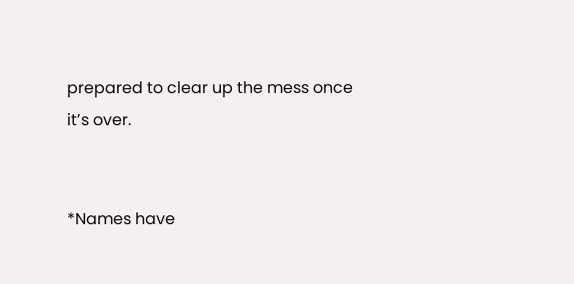prepared to clear up the mess once it’s over.


*Names have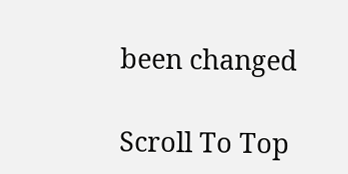been changed

Scroll To Top